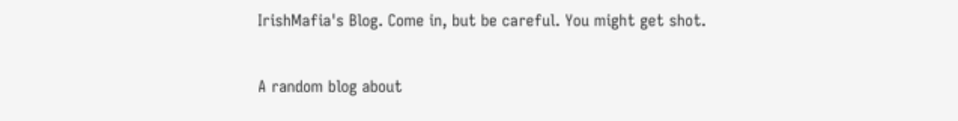IrishMafia's Blog. Come in, but be careful. You might get shot.

A random blog about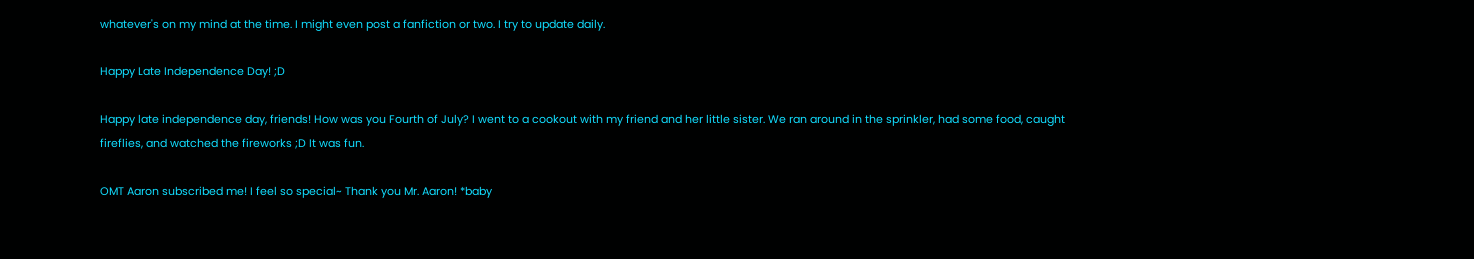whatever's on my mind at the time. I might even post a fanfiction or two. I try to update daily.

Happy Late Independence Day! ;D

Happy late independence day, friends! How was you Fourth of July? I went to a cookout with my friend and her little sister. We ran around in the sprinkler, had some food, caught fireflies, and watched the fireworks ;D It was fun.

OMT Aaron subscribed me! I feel so special~ Thank you Mr. Aaron! *baby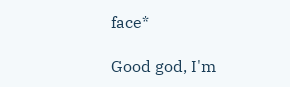face*

Good god, I'm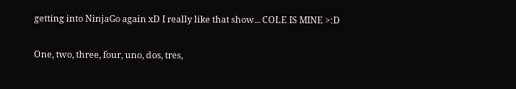getting into NinjaGo again xD I really like that show... COLE IS MINE >:D

One, two, three, four, uno, dos, tres,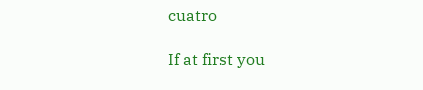cuatro

If at first you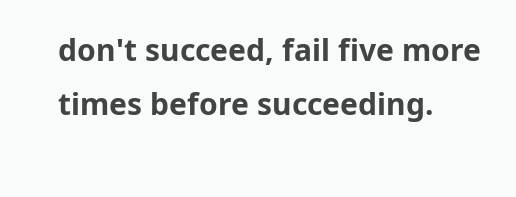don't succeed, fail five more times before succeeding.